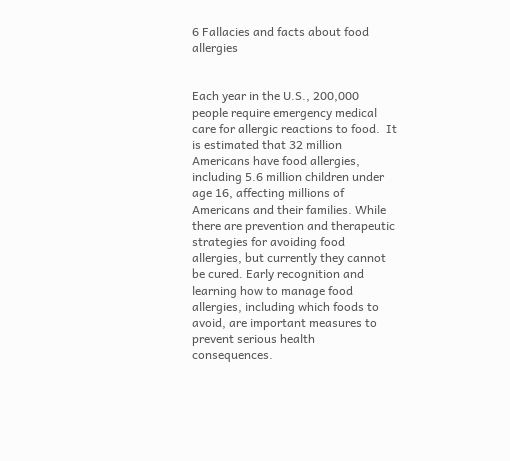6 Fallacies and facts about food allergies


Each year in the U.S., 200,000 people require emergency medical care for allergic reactions to food.  It is estimated that 32 million Americans have food allergies, including 5.6 million children under age 16, affecting millions of Americans and their families. While there are prevention and therapeutic strategies for avoiding food allergies, but currently they cannot be cured. Early recognition and learning how to manage food allergies, including which foods to avoid, are important measures to prevent serious health consequences.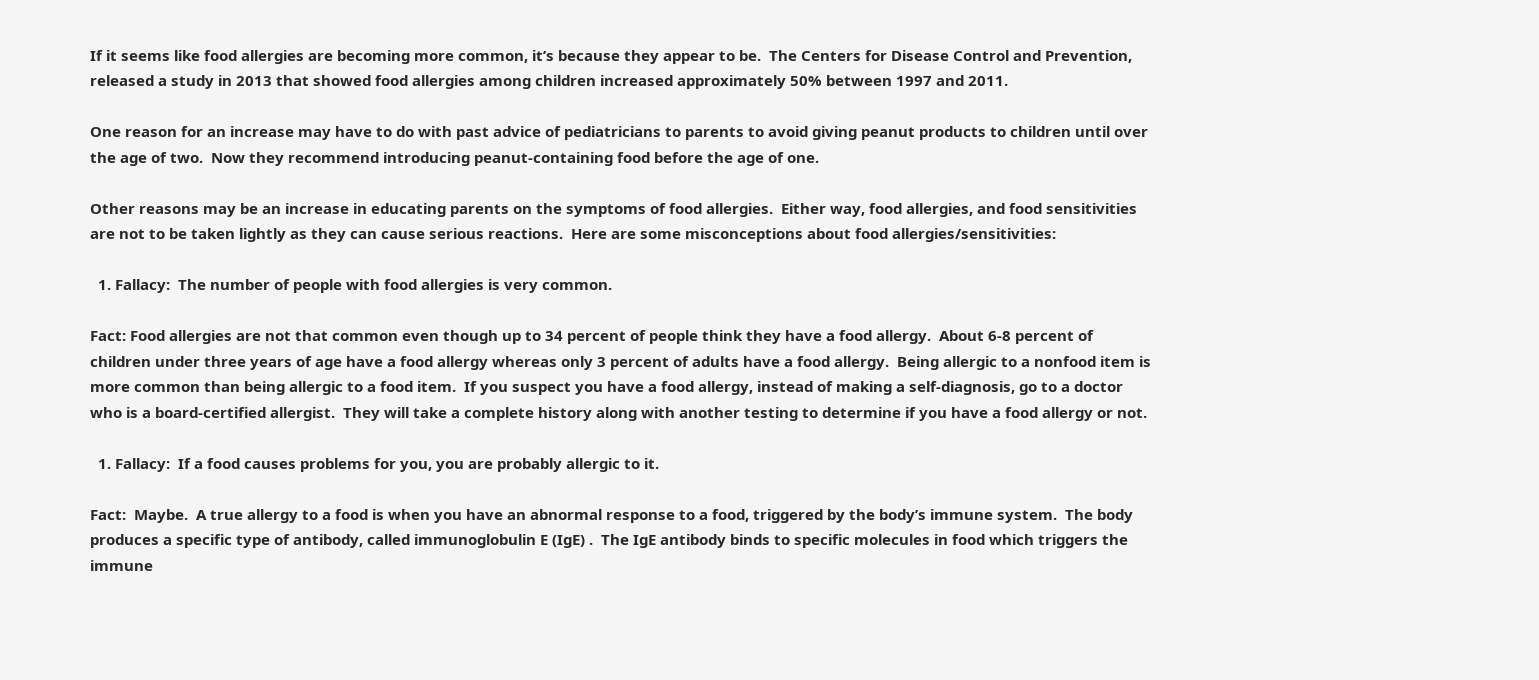If it seems like food allergies are becoming more common, it’s because they appear to be.  The Centers for Disease Control and Prevention, released a study in 2013 that showed food allergies among children increased approximately 50% between 1997 and 2011.

One reason for an increase may have to do with past advice of pediatricians to parents to avoid giving peanut products to children until over the age of two.  Now they recommend introducing peanut-containing food before the age of one.

Other reasons may be an increase in educating parents on the symptoms of food allergies.  Either way, food allergies, and food sensitivities are not to be taken lightly as they can cause serious reactions.  Here are some misconceptions about food allergies/sensitivities:

  1. Fallacy:  The number of people with food allergies is very common.

Fact: Food allergies are not that common even though up to 34 percent of people think they have a food allergy.  About 6-8 percent of children under three years of age have a food allergy whereas only 3 percent of adults have a food allergy.  Being allergic to a nonfood item is more common than being allergic to a food item.  If you suspect you have a food allergy, instead of making a self-diagnosis, go to a doctor who is a board-certified allergist.  They will take a complete history along with another testing to determine if you have a food allergy or not.

  1. Fallacy:  If a food causes problems for you, you are probably allergic to it.

Fact:  Maybe.  A true allergy to a food is when you have an abnormal response to a food, triggered by the body’s immune system.  The body produces a specific type of antibody, called immunoglobulin E (IgE) .  The IgE antibody binds to specific molecules in food which triggers the immune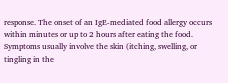response. The onset of an IgE-mediated food allergy occurs within minutes or up to 2 hours after eating the food.  Symptoms usually involve the skin (itching, swelling, or tingling in the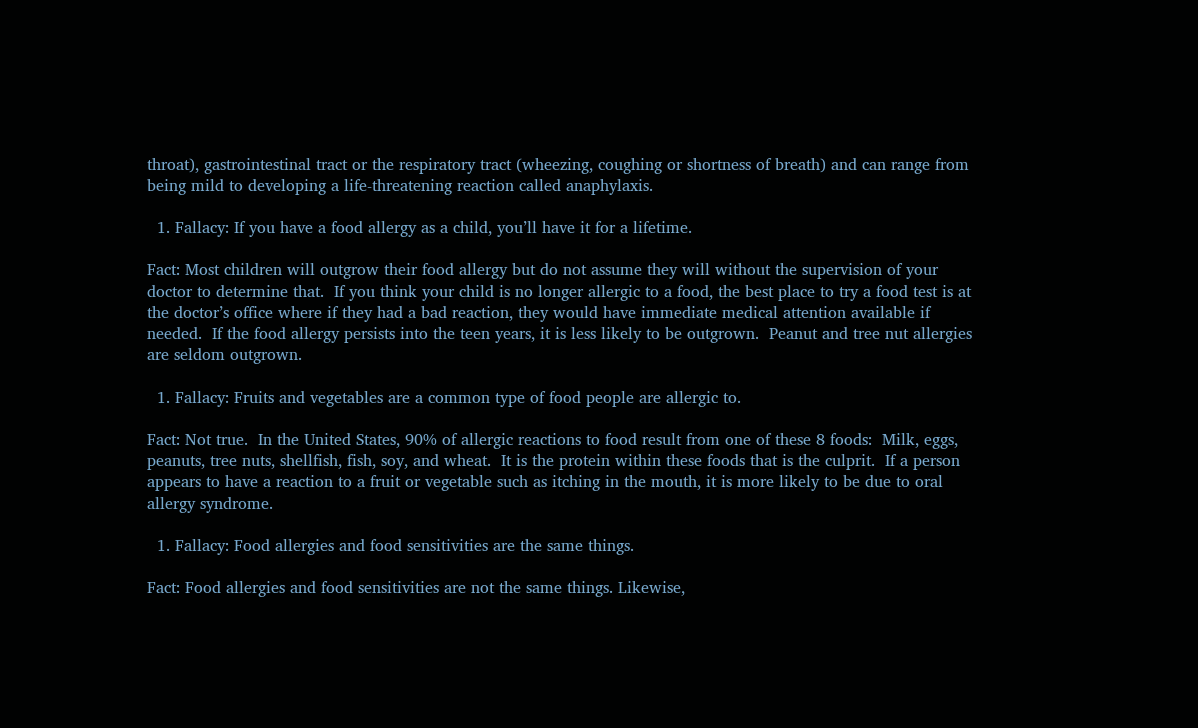throat), gastrointestinal tract or the respiratory tract (wheezing, coughing or shortness of breath) and can range from being mild to developing a life-threatening reaction called anaphylaxis.

  1. Fallacy: If you have a food allergy as a child, you’ll have it for a lifetime.

Fact: Most children will outgrow their food allergy but do not assume they will without the supervision of your doctor to determine that.  If you think your child is no longer allergic to a food, the best place to try a food test is at the doctor’s office where if they had a bad reaction, they would have immediate medical attention available if needed.  If the food allergy persists into the teen years, it is less likely to be outgrown.  Peanut and tree nut allergies are seldom outgrown.

  1. Fallacy: Fruits and vegetables are a common type of food people are allergic to.

Fact: Not true.  In the United States, 90% of allergic reactions to food result from one of these 8 foods:  Milk, eggs, peanuts, tree nuts, shellfish, fish, soy, and wheat.  It is the protein within these foods that is the culprit.  If a person appears to have a reaction to a fruit or vegetable such as itching in the mouth, it is more likely to be due to oral allergy syndrome.

  1. Fallacy: Food allergies and food sensitivities are the same things.

Fact: Food allergies and food sensitivities are not the same things. Likewise,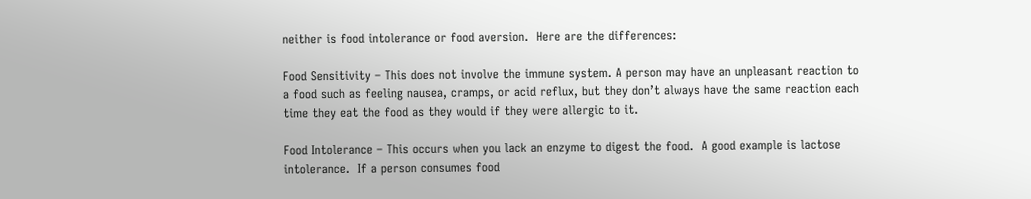neither is food intolerance or food aversion.  Here are the differences:

Food Sensitivity – This does not involve the immune system. A person may have an unpleasant reaction to a food such as feeling nausea, cramps, or acid reflux, but they don’t always have the same reaction each time they eat the food as they would if they were allergic to it.

Food Intolerance – This occurs when you lack an enzyme to digest the food.  A good example is lactose intolerance.  If a person consumes food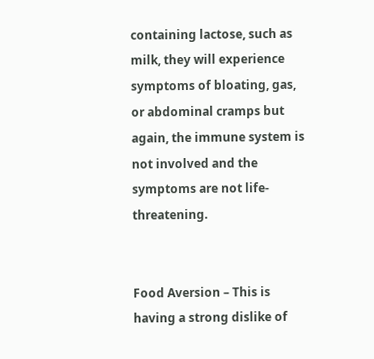containing lactose, such as milk, they will experience symptoms of bloating, gas, or abdominal cramps but again, the immune system is not involved and the symptoms are not life-threatening.


Food Aversion – This is having a strong dislike of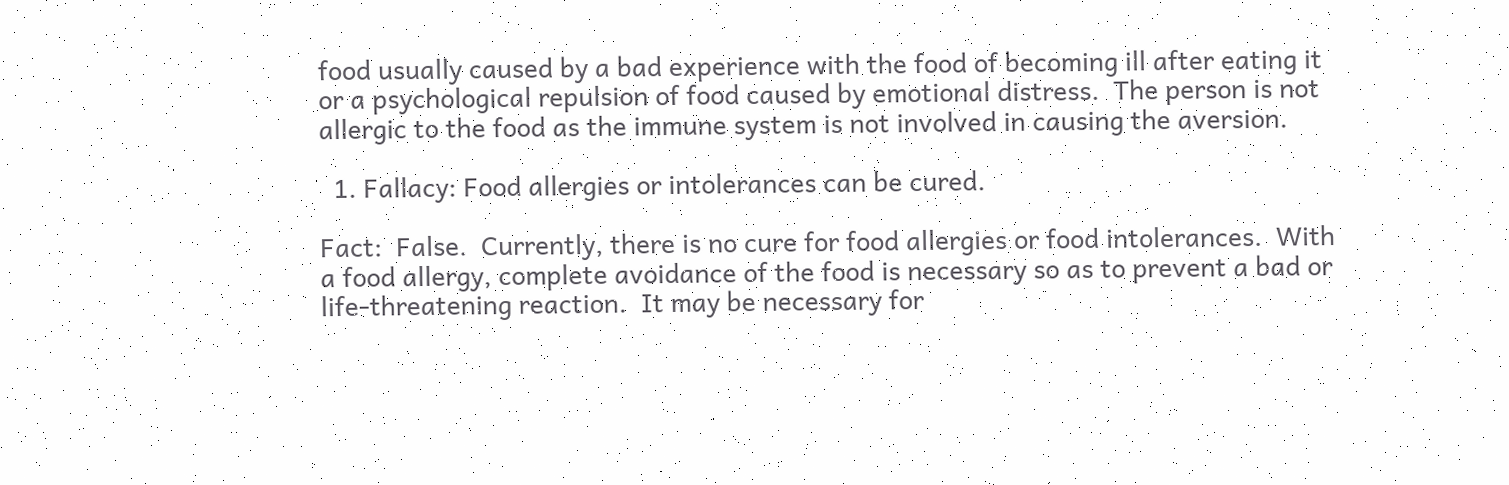food usually caused by a bad experience with the food of becoming ill after eating it or a psychological repulsion of food caused by emotional distress.  The person is not allergic to the food as the immune system is not involved in causing the aversion.

  1. Fallacy: Food allergies or intolerances can be cured.

Fact:  False.  Currently, there is no cure for food allergies or food intolerances.  With a food allergy, complete avoidance of the food is necessary so as to prevent a bad or life-threatening reaction.  It may be necessary for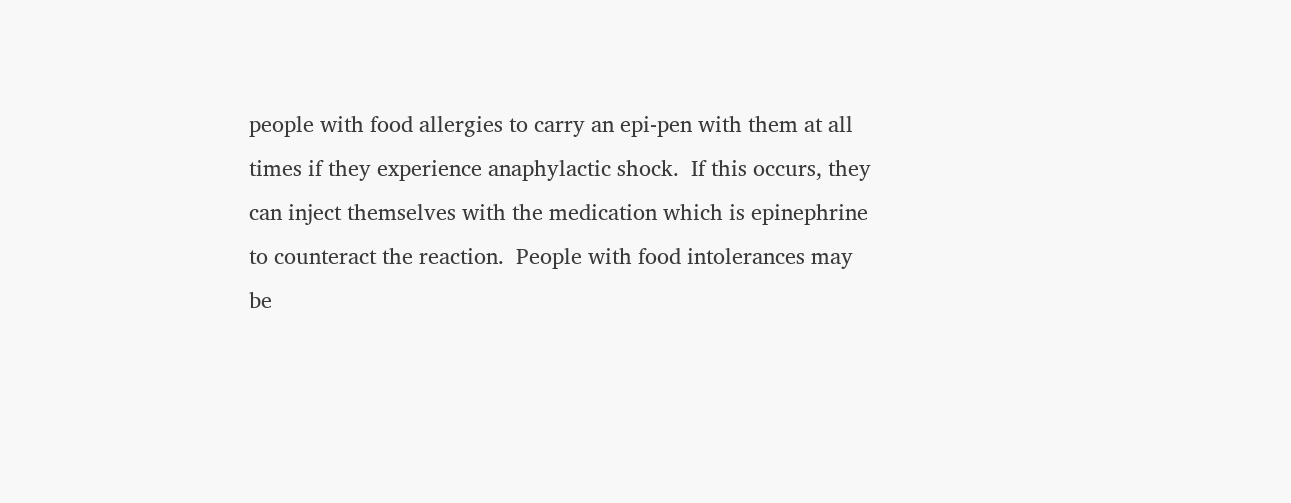people with food allergies to carry an epi-pen with them at all times if they experience anaphylactic shock.  If this occurs, they can inject themselves with the medication which is epinephrine to counteract the reaction.  People with food intolerances may be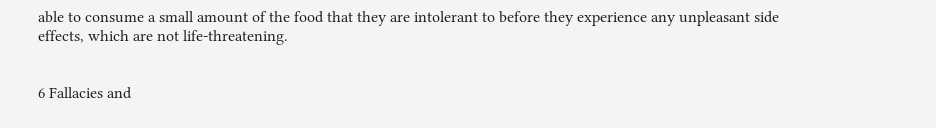able to consume a small amount of the food that they are intolerant to before they experience any unpleasant side effects, which are not life-threatening.


6 Fallacies and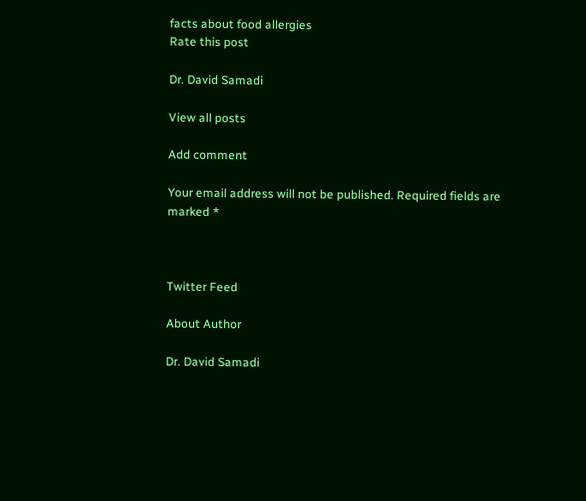facts about food allergies
Rate this post

Dr. David Samadi

View all posts

Add comment

Your email address will not be published. Required fields are marked *



Twitter Feed

About Author

Dr. David Samadi